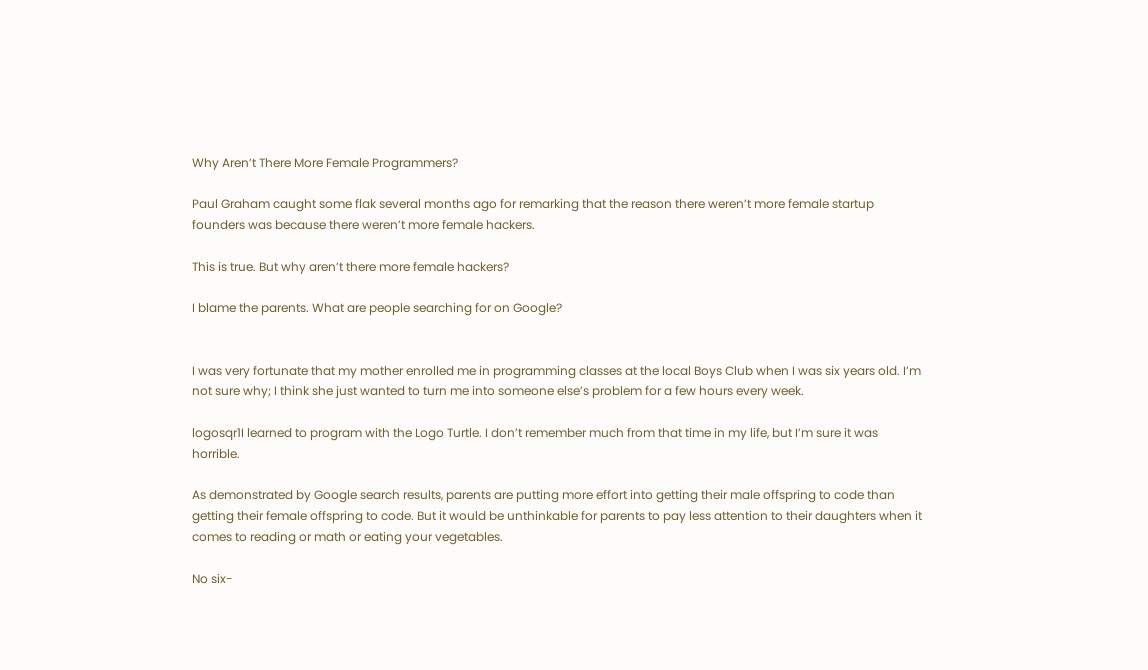Why Aren’t There More Female Programmers?

Paul Graham caught some flak several months ago for remarking that the reason there weren’t more female startup founders was because there weren’t more female hackers.

This is true. But why aren’t there more female hackers?

I blame the parents. What are people searching for on Google?


I was very fortunate that my mother enrolled me in programming classes at the local Boys Club when I was six years old. I’m not sure why; I think she just wanted to turn me into someone else’s problem for a few hours every week.

logosqr1I learned to program with the Logo Turtle. I don’t remember much from that time in my life, but I’m sure it was horrible.

As demonstrated by Google search results, parents are putting more effort into getting their male offspring to code than getting their female offspring to code. But it would be unthinkable for parents to pay less attention to their daughters when it comes to reading or math or eating your vegetables.

No six-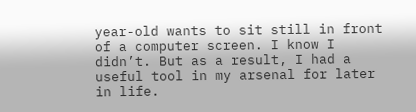year-old wants to sit still in front of a computer screen. I know I didn’t. But as a result, I had a useful tool in my arsenal for later in life.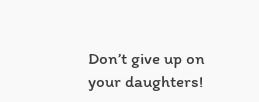Don’t give up on your daughters!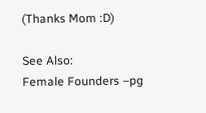(Thanks Mom :D)

See Also:
Female Founders –pg